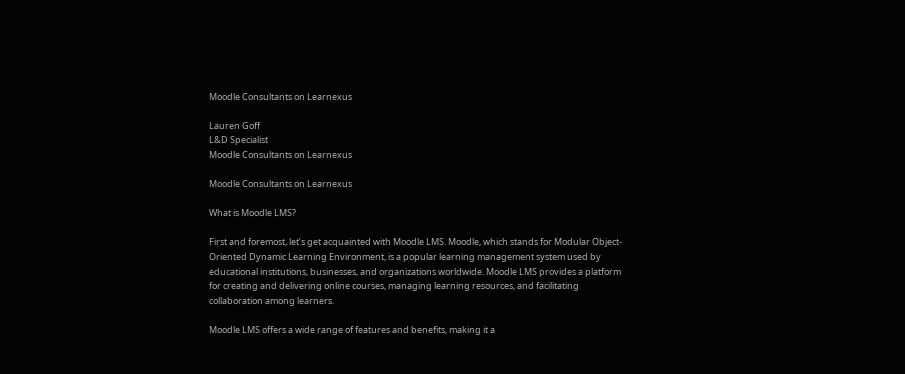Moodle Consultants on Learnexus

Lauren Goff
L&D Specialist
Moodle Consultants on Learnexus

Moodle Consultants on Learnexus

What is Moodle LMS?

First and foremost, let’s get acquainted with Moodle LMS. Moodle, which stands for Modular Object-Oriented Dynamic Learning Environment, is a popular learning management system used by educational institutions, businesses, and organizations worldwide. Moodle LMS provides a platform for creating and delivering online courses, managing learning resources, and facilitating collaboration among learners.

Moodle LMS offers a wide range of features and benefits, making it a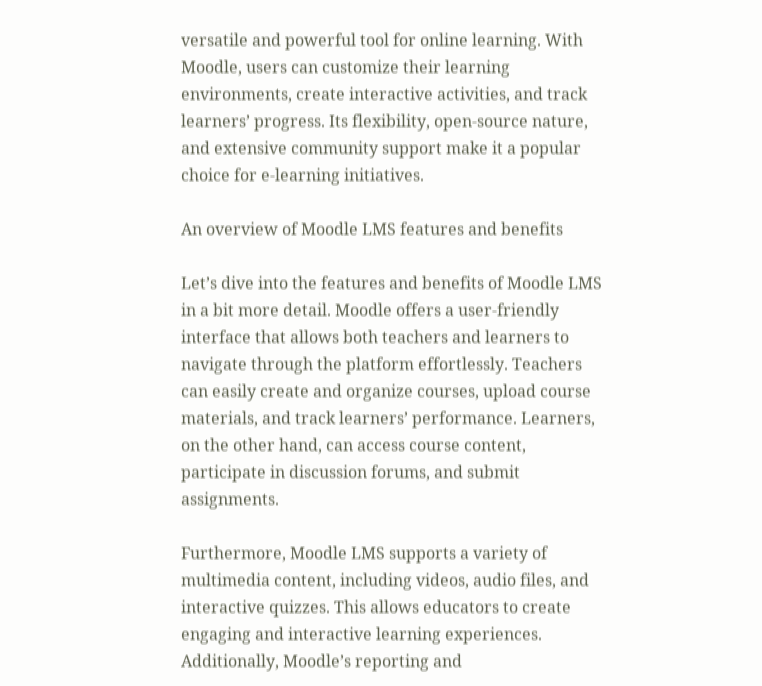versatile and powerful tool for online learning. With Moodle, users can customize their learning environments, create interactive activities, and track learners’ progress. Its flexibility, open-source nature, and extensive community support make it a popular choice for e-learning initiatives.

An overview of Moodle LMS features and benefits

Let’s dive into the features and benefits of Moodle LMS in a bit more detail. Moodle offers a user-friendly interface that allows both teachers and learners to navigate through the platform effortlessly. Teachers can easily create and organize courses, upload course materials, and track learners’ performance. Learners, on the other hand, can access course content, participate in discussion forums, and submit assignments.

Furthermore, Moodle LMS supports a variety of multimedia content, including videos, audio files, and interactive quizzes. This allows educators to create engaging and interactive learning experiences. Additionally, Moodle’s reporting and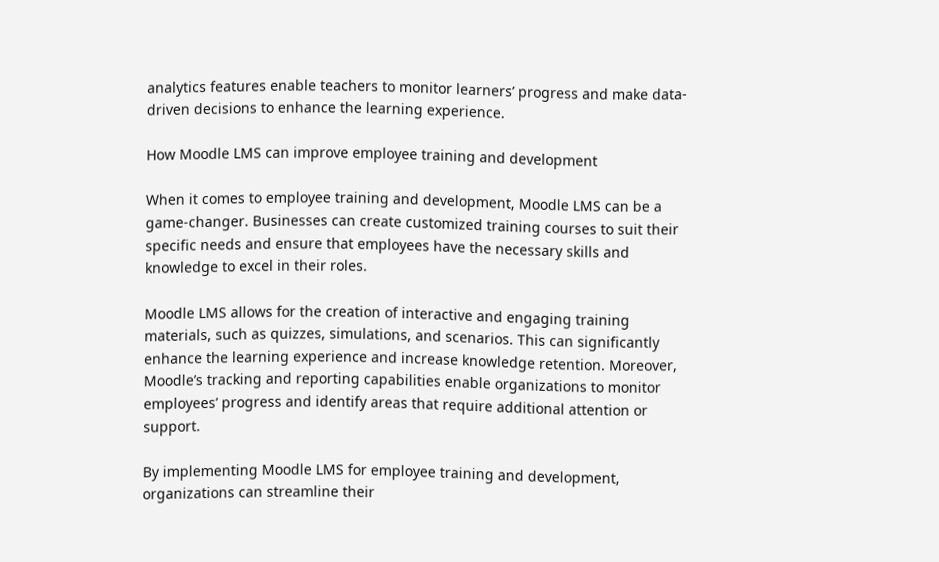analytics features enable teachers to monitor learners’ progress and make data-driven decisions to enhance the learning experience.

How Moodle LMS can improve employee training and development

When it comes to employee training and development, Moodle LMS can be a game-changer. Businesses can create customized training courses to suit their specific needs and ensure that employees have the necessary skills and knowledge to excel in their roles.

Moodle LMS allows for the creation of interactive and engaging training materials, such as quizzes, simulations, and scenarios. This can significantly enhance the learning experience and increase knowledge retention. Moreover, Moodle’s tracking and reporting capabilities enable organizations to monitor employees’ progress and identify areas that require additional attention or support.

By implementing Moodle LMS for employee training and development, organizations can streamline their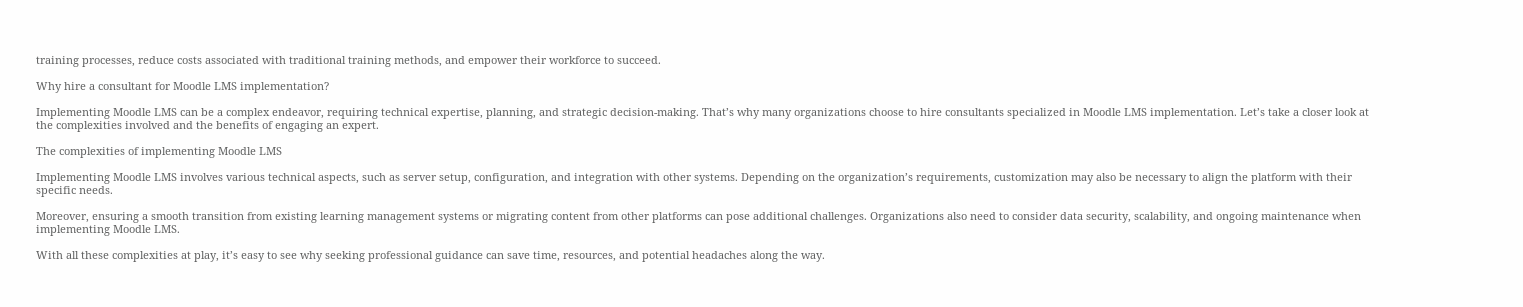training processes, reduce costs associated with traditional training methods, and empower their workforce to succeed.

Why hire a consultant for Moodle LMS implementation?

Implementing Moodle LMS can be a complex endeavor, requiring technical expertise, planning, and strategic decision-making. That’s why many organizations choose to hire consultants specialized in Moodle LMS implementation. Let’s take a closer look at the complexities involved and the benefits of engaging an expert.

The complexities of implementing Moodle LMS

Implementing Moodle LMS involves various technical aspects, such as server setup, configuration, and integration with other systems. Depending on the organization’s requirements, customization may also be necessary to align the platform with their specific needs.

Moreover, ensuring a smooth transition from existing learning management systems or migrating content from other platforms can pose additional challenges. Organizations also need to consider data security, scalability, and ongoing maintenance when implementing Moodle LMS.

With all these complexities at play, it’s easy to see why seeking professional guidance can save time, resources, and potential headaches along the way.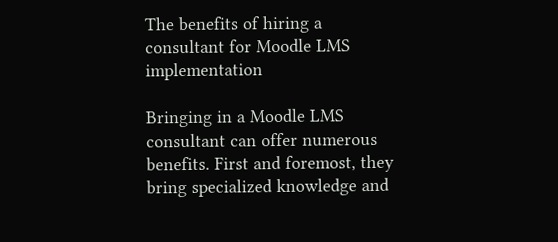The benefits of hiring a consultant for Moodle LMS implementation

Bringing in a Moodle LMS consultant can offer numerous benefits. First and foremost, they bring specialized knowledge and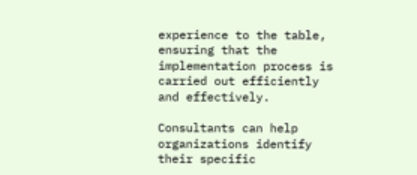experience to the table, ensuring that the implementation process is carried out efficiently and effectively.

Consultants can help organizations identify their specific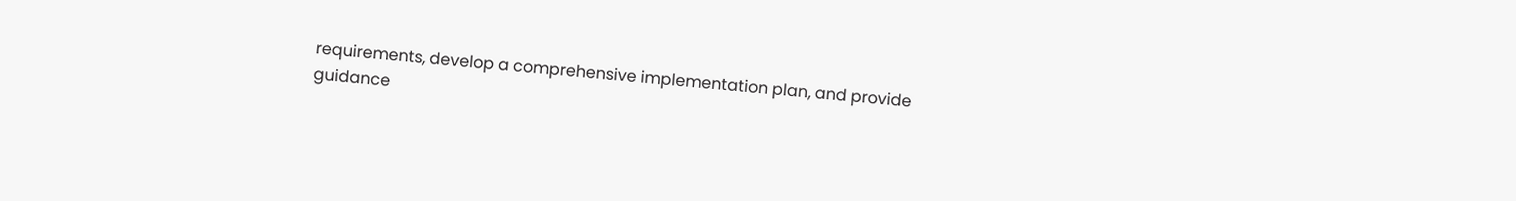requirements, develop a comprehensive implementation plan, and provide guidance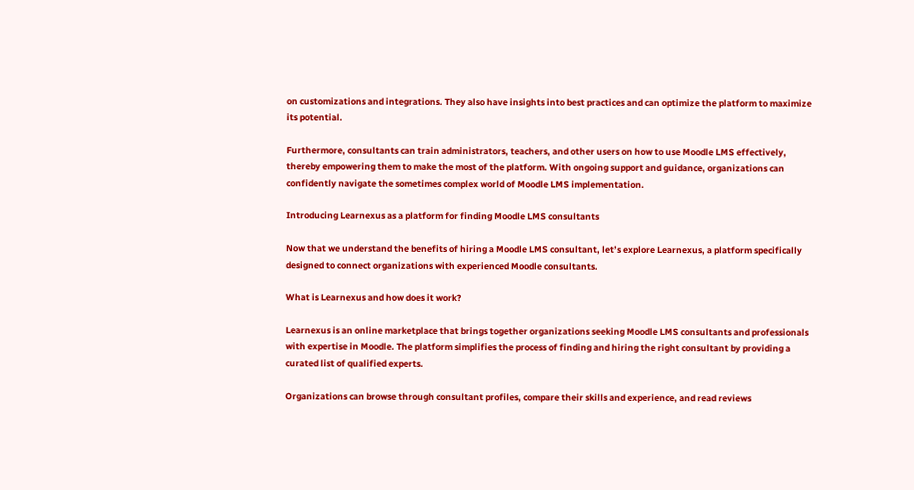on customizations and integrations. They also have insights into best practices and can optimize the platform to maximize its potential.

Furthermore, consultants can train administrators, teachers, and other users on how to use Moodle LMS effectively, thereby empowering them to make the most of the platform. With ongoing support and guidance, organizations can confidently navigate the sometimes complex world of Moodle LMS implementation.

Introducing Learnexus as a platform for finding Moodle LMS consultants

Now that we understand the benefits of hiring a Moodle LMS consultant, let’s explore Learnexus, a platform specifically designed to connect organizations with experienced Moodle consultants.

What is Learnexus and how does it work?

Learnexus is an online marketplace that brings together organizations seeking Moodle LMS consultants and professionals with expertise in Moodle. The platform simplifies the process of finding and hiring the right consultant by providing a curated list of qualified experts.

Organizations can browse through consultant profiles, compare their skills and experience, and read reviews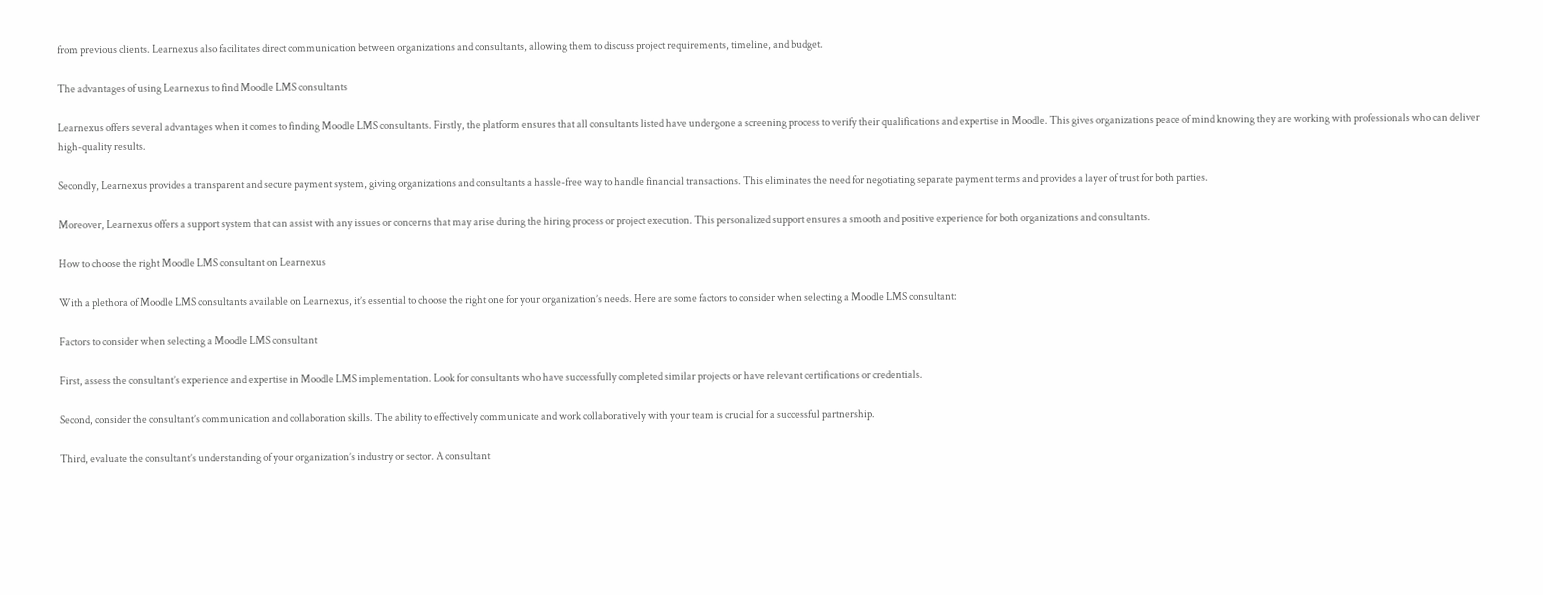from previous clients. Learnexus also facilitates direct communication between organizations and consultants, allowing them to discuss project requirements, timeline, and budget.

The advantages of using Learnexus to find Moodle LMS consultants

Learnexus offers several advantages when it comes to finding Moodle LMS consultants. Firstly, the platform ensures that all consultants listed have undergone a screening process to verify their qualifications and expertise in Moodle. This gives organizations peace of mind knowing they are working with professionals who can deliver high-quality results.

Secondly, Learnexus provides a transparent and secure payment system, giving organizations and consultants a hassle-free way to handle financial transactions. This eliminates the need for negotiating separate payment terms and provides a layer of trust for both parties.

Moreover, Learnexus offers a support system that can assist with any issues or concerns that may arise during the hiring process or project execution. This personalized support ensures a smooth and positive experience for both organizations and consultants.

How to choose the right Moodle LMS consultant on Learnexus

With a plethora of Moodle LMS consultants available on Learnexus, it’s essential to choose the right one for your organization’s needs. Here are some factors to consider when selecting a Moodle LMS consultant:

Factors to consider when selecting a Moodle LMS consultant

First, assess the consultant’s experience and expertise in Moodle LMS implementation. Look for consultants who have successfully completed similar projects or have relevant certifications or credentials.

Second, consider the consultant’s communication and collaboration skills. The ability to effectively communicate and work collaboratively with your team is crucial for a successful partnership.

Third, evaluate the consultant’s understanding of your organization’s industry or sector. A consultant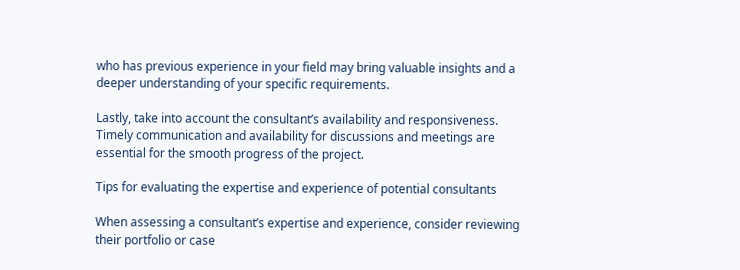who has previous experience in your field may bring valuable insights and a deeper understanding of your specific requirements.

Lastly, take into account the consultant’s availability and responsiveness. Timely communication and availability for discussions and meetings are essential for the smooth progress of the project.

Tips for evaluating the expertise and experience of potential consultants

When assessing a consultant’s expertise and experience, consider reviewing their portfolio or case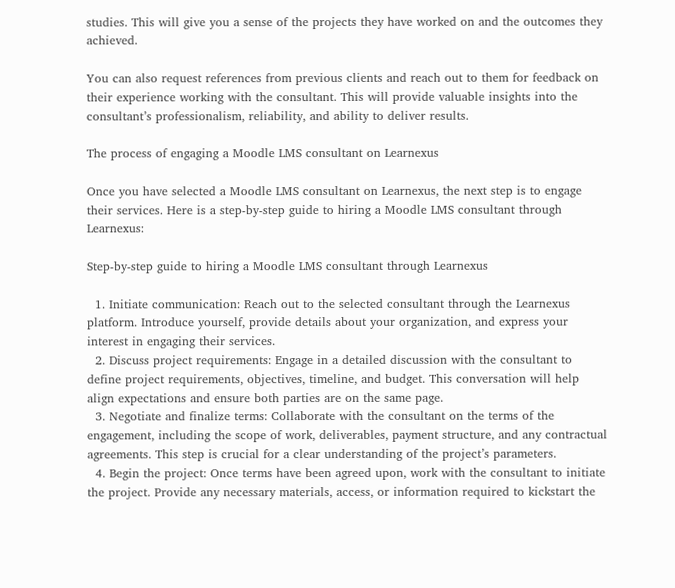studies. This will give you a sense of the projects they have worked on and the outcomes they achieved.

You can also request references from previous clients and reach out to them for feedback on their experience working with the consultant. This will provide valuable insights into the consultant’s professionalism, reliability, and ability to deliver results.

The process of engaging a Moodle LMS consultant on Learnexus

Once you have selected a Moodle LMS consultant on Learnexus, the next step is to engage their services. Here is a step-by-step guide to hiring a Moodle LMS consultant through Learnexus:

Step-by-step guide to hiring a Moodle LMS consultant through Learnexus

  1. Initiate communication: Reach out to the selected consultant through the Learnexus platform. Introduce yourself, provide details about your organization, and express your interest in engaging their services.
  2. Discuss project requirements: Engage in a detailed discussion with the consultant to define project requirements, objectives, timeline, and budget. This conversation will help align expectations and ensure both parties are on the same page.
  3. Negotiate and finalize terms: Collaborate with the consultant on the terms of the engagement, including the scope of work, deliverables, payment structure, and any contractual agreements. This step is crucial for a clear understanding of the project’s parameters.
  4. Begin the project: Once terms have been agreed upon, work with the consultant to initiate the project. Provide any necessary materials, access, or information required to kickstart the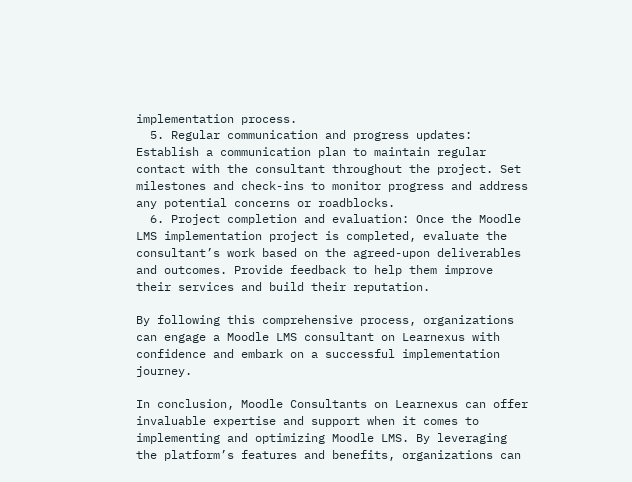implementation process.
  5. Regular communication and progress updates: Establish a communication plan to maintain regular contact with the consultant throughout the project. Set milestones and check-ins to monitor progress and address any potential concerns or roadblocks.
  6. Project completion and evaluation: Once the Moodle LMS implementation project is completed, evaluate the consultant’s work based on the agreed-upon deliverables and outcomes. Provide feedback to help them improve their services and build their reputation.

By following this comprehensive process, organizations can engage a Moodle LMS consultant on Learnexus with confidence and embark on a successful implementation journey.

In conclusion, Moodle Consultants on Learnexus can offer invaluable expertise and support when it comes to implementing and optimizing Moodle LMS. By leveraging the platform’s features and benefits, organizations can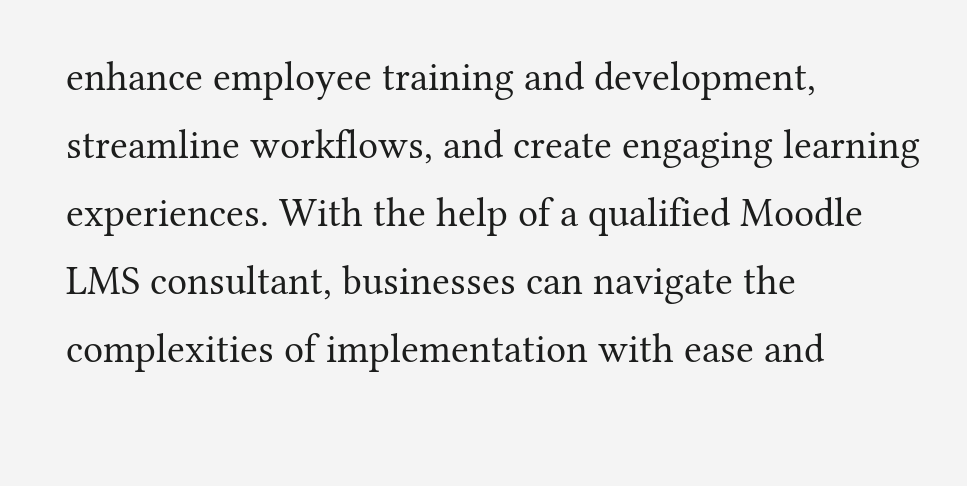enhance employee training and development, streamline workflows, and create engaging learning experiences. With the help of a qualified Moodle LMS consultant, businesses can navigate the complexities of implementation with ease and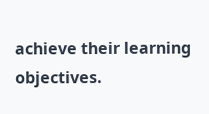achieve their learning objectives.